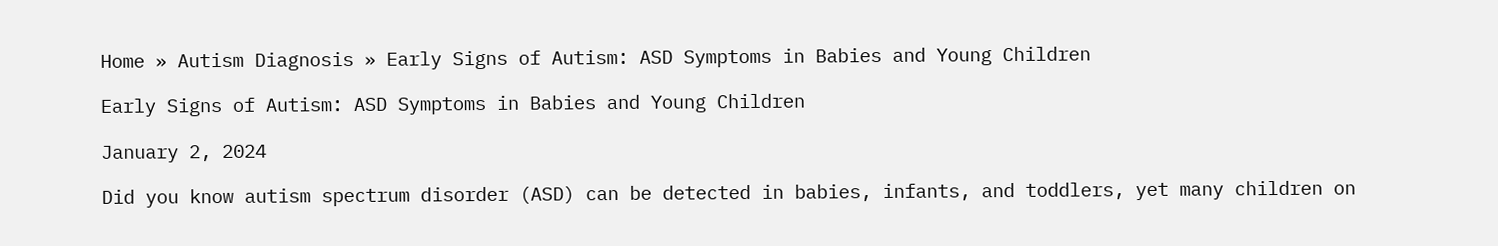Home » Autism Diagnosis » Early Signs of Autism: ASD Symptoms in Babies and Young Children

Early Signs of Autism: ASD Symptoms in Babies and Young Children

January 2, 2024

Did you know autism spectrum disorder (ASD) can be detected in babies, infants, and toddlers, yet many children on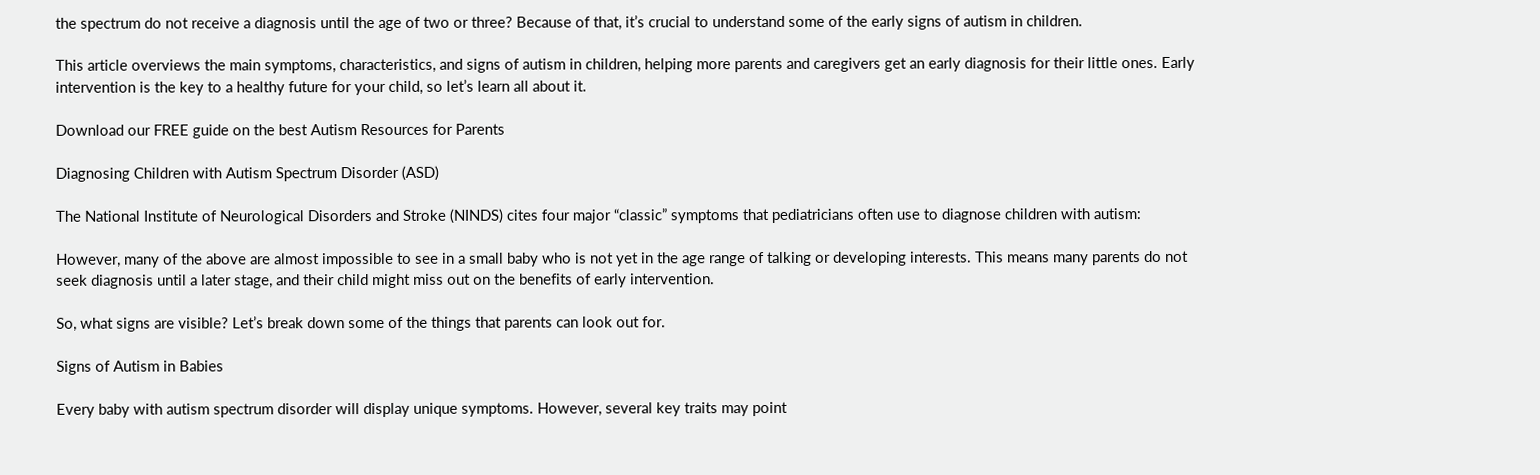the spectrum do not receive a diagnosis until the age of two or three? Because of that, it’s crucial to understand some of the early signs of autism in children.

This article overviews the main symptoms, characteristics, and signs of autism in children, helping more parents and caregivers get an early diagnosis for their little ones. Early intervention is the key to a healthy future for your child, so let’s learn all about it.

Download our FREE guide on the best Autism Resources for Parents

Diagnosing Children with Autism Spectrum Disorder (ASD)

The National Institute of Neurological Disorders and Stroke (NINDS) cites four major “classic” symptoms that pediatricians often use to diagnose children with autism:

However, many of the above are almost impossible to see in a small baby who is not yet in the age range of talking or developing interests. This means many parents do not seek diagnosis until a later stage, and their child might miss out on the benefits of early intervention.

So, what signs are visible? Let’s break down some of the things that parents can look out for.

Signs of Autism in Babies

Every baby with autism spectrum disorder will display unique symptoms. However, several key traits may point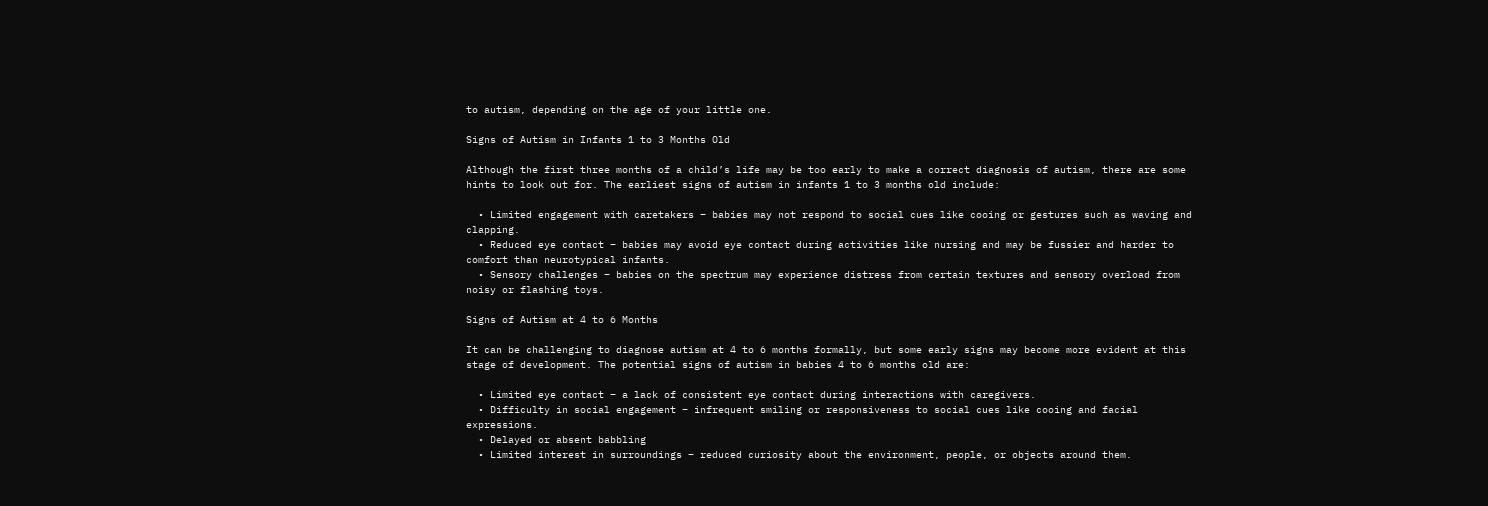to autism, depending on the age of your little one.

Signs of Autism in Infants 1 to 3 Months Old

Although the first three months of a child’s life may be too early to make a correct diagnosis of autism, there are some hints to look out for. The earliest signs of autism in infants 1 to 3 months old include:

  • Limited engagement with caretakers – babies may not respond to social cues like cooing or gestures such as waving and clapping.
  • Reduced eye contact – babies may avoid eye contact during activities like nursing and may be fussier and harder to comfort than neurotypical infants.
  • Sensory challenges – babies on the spectrum may experience distress from certain textures and sensory overload from noisy or flashing toys.

Signs of Autism at 4 to 6 Months

It can be challenging to diagnose autism at 4 to 6 months formally, but some early signs may become more evident at this stage of development. The potential signs of autism in babies 4 to 6 months old are:

  • Limited eye contact – a lack of consistent eye contact during interactions with caregivers.
  • Difficulty in social engagement – infrequent smiling or responsiveness to social cues like cooing and facial expressions.
  • Delayed or absent babbling
  • Limited interest in surroundings – reduced curiosity about the environment, people, or objects around them.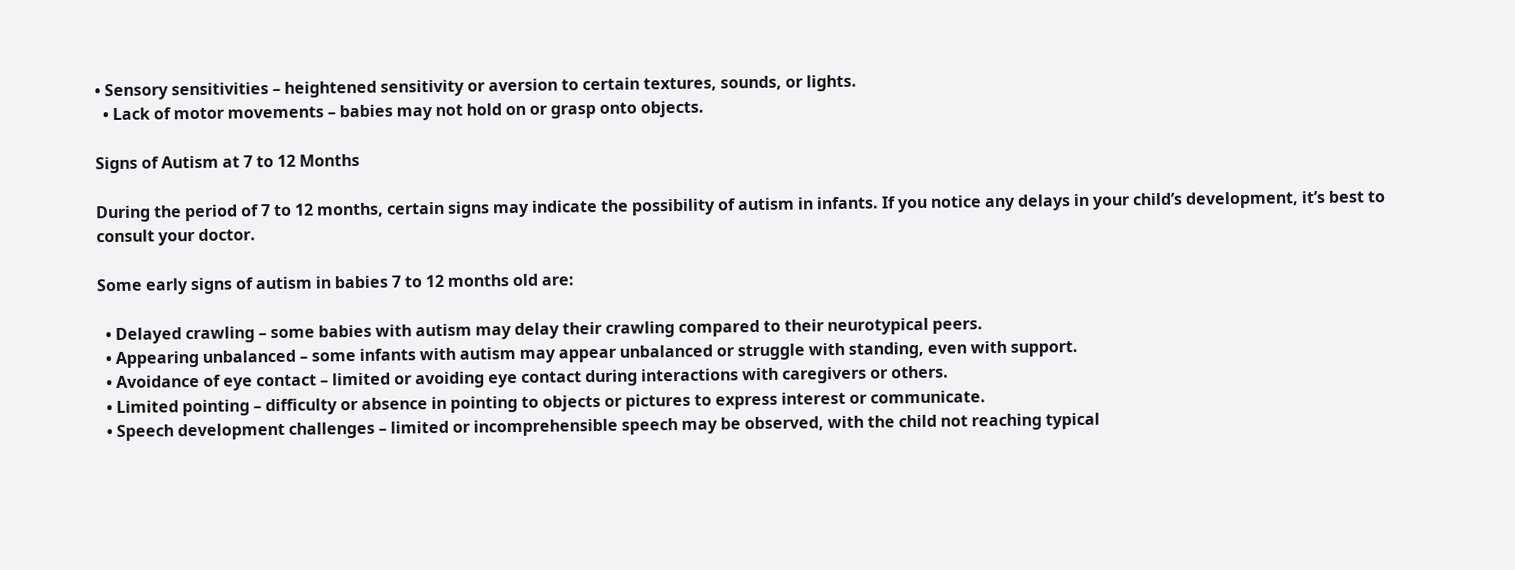• Sensory sensitivities – heightened sensitivity or aversion to certain textures, sounds, or lights.
  • Lack of motor movements – babies may not hold on or grasp onto objects.

Signs of Autism at 7 to 12 Months

During the period of 7 to 12 months, certain signs may indicate the possibility of autism in infants. If you notice any delays in your child’s development, it’s best to consult your doctor.

Some early signs of autism in babies 7 to 12 months old are:

  • Delayed crawling – some babies with autism may delay their crawling compared to their neurotypical peers.
  • Appearing unbalanced – some infants with autism may appear unbalanced or struggle with standing, even with support.
  • Avoidance of eye contact – limited or avoiding eye contact during interactions with caregivers or others.
  • Limited pointing – difficulty or absence in pointing to objects or pictures to express interest or communicate.
  • Speech development challenges – limited or incomprehensible speech may be observed, with the child not reaching typical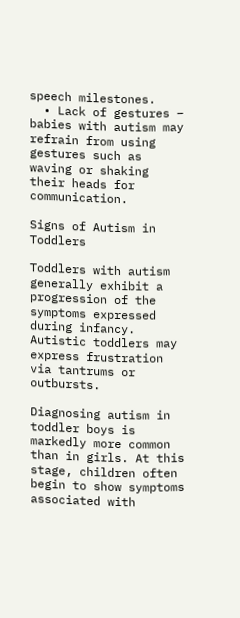speech milestones.
  • Lack of gestures – babies with autism may refrain from using gestures such as waving or shaking their heads for communication.

Signs of Autism in Toddlers

Toddlers with autism generally exhibit a progression of the symptoms expressed during infancy. Autistic toddlers may express frustration via tantrums or outbursts.

Diagnosing autism in toddler boys is markedly more common than in girls. At this stage, children often begin to show symptoms associated with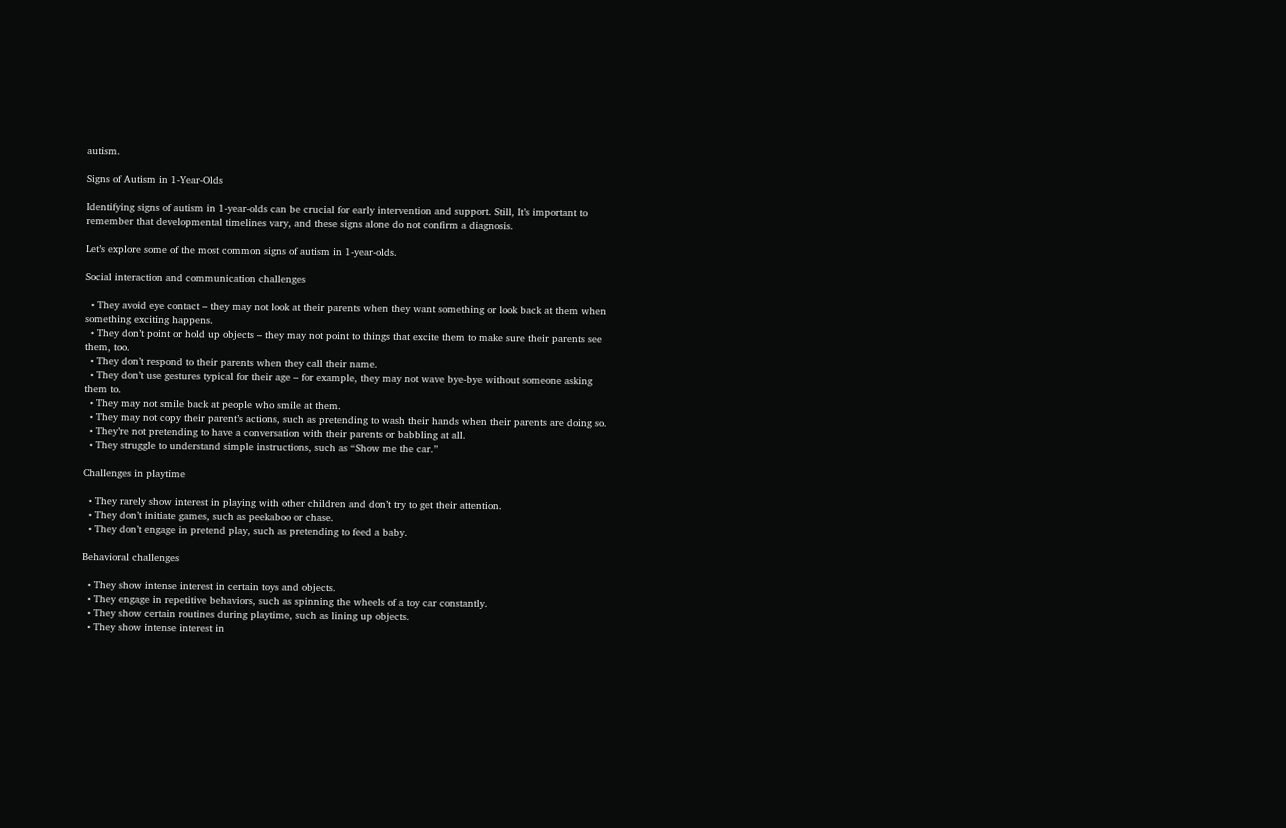autism.

Signs of Autism in 1-Year-Olds

Identifying signs of autism in 1-year-olds can be crucial for early intervention and support. Still, It’s important to remember that developmental timelines vary, and these signs alone do not confirm a diagnosis.

Let’s explore some of the most common signs of autism in 1-year-olds.

Social interaction and communication challenges

  • They avoid eye contact – they may not look at their parents when they want something or look back at them when something exciting happens.
  • They don’t point or hold up objects – they may not point to things that excite them to make sure their parents see them, too.
  • They don’t respond to their parents when they call their name.
  • They don’t use gestures typical for their age – for example, they may not wave bye-bye without someone asking them to.
  • They may not smile back at people who smile at them.
  • They may not copy their parent’s actions, such as pretending to wash their hands when their parents are doing so.
  • They’re not pretending to have a conversation with their parents or babbling at all.
  • They struggle to understand simple instructions, such as “Show me the car.”

Challenges in playtime

  • They rarely show interest in playing with other children and don’t try to get their attention.
  • They don’t initiate games, such as peekaboo or chase.
  • They don’t engage in pretend play, such as pretending to feed a baby.

Behavioral challenges

  • They show intense interest in certain toys and objects.
  • They engage in repetitive behaviors, such as spinning the wheels of a toy car constantly.
  • They show certain routines during playtime, such as lining up objects.
  • They show intense interest in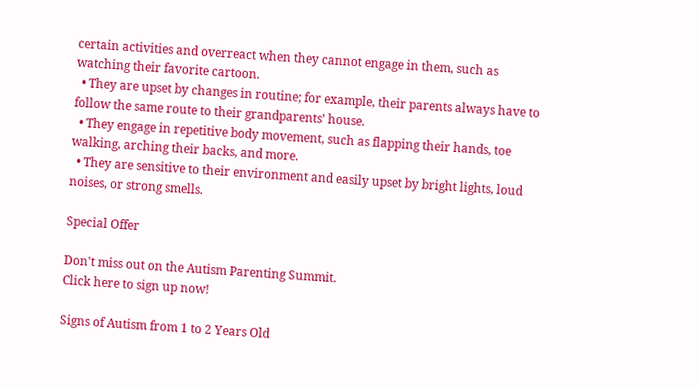certain activities and overreact when they cannot engage in them, such as watching their favorite cartoon.
  • They are upset by changes in routine; for example, their parents always have to follow the same route to their grandparents’ house.
  • They engage in repetitive body movement, such as flapping their hands, toe walking, arching their backs, and more.
  • They are sensitive to their environment and easily upset by bright lights, loud noises, or strong smells.

Special Offer

Don't miss out on the Autism Parenting Summit.
Click here to sign up now!

Signs of Autism from 1 to 2 Years Old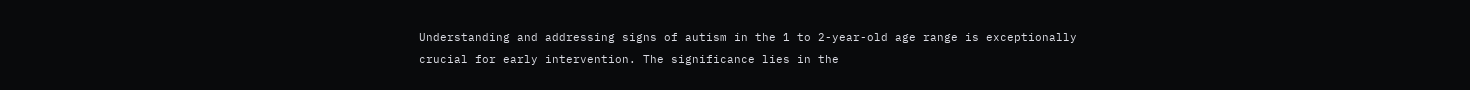Understanding and addressing signs of autism in the 1 to 2-year-old age range is exceptionally crucial for early intervention. The significance lies in the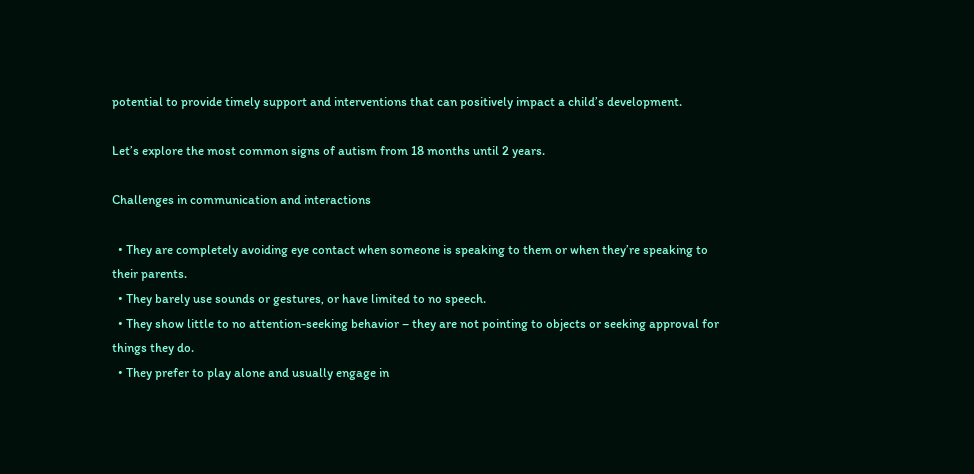potential to provide timely support and interventions that can positively impact a child’s development.

Let’s explore the most common signs of autism from 18 months until 2 years.

Challenges in communication and interactions

  • They are completely avoiding eye contact when someone is speaking to them or when they’re speaking to their parents.
  • They barely use sounds or gestures, or have limited to no speech.
  • They show little to no attention-seeking behavior – they are not pointing to objects or seeking approval for things they do.
  • They prefer to play alone and usually engage in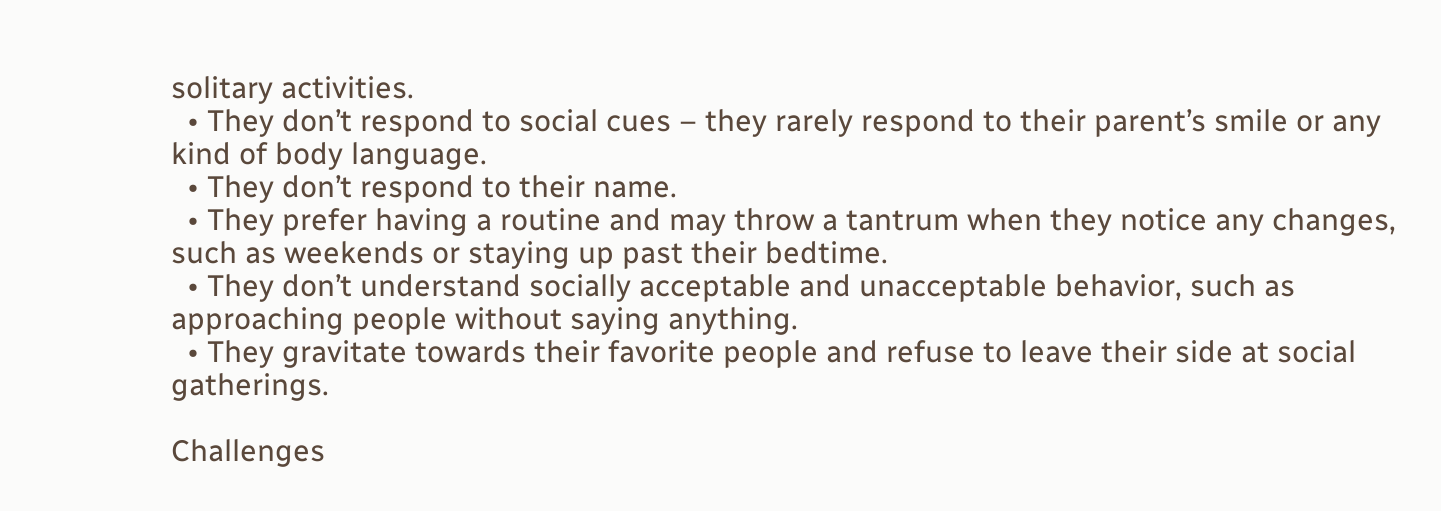solitary activities.
  • They don’t respond to social cues – they rarely respond to their parent’s smile or any kind of body language.
  • They don’t respond to their name.
  • They prefer having a routine and may throw a tantrum when they notice any changes, such as weekends or staying up past their bedtime.
  • They don’t understand socially acceptable and unacceptable behavior, such as approaching people without saying anything.
  • They gravitate towards their favorite people and refuse to leave their side at social gatherings.

Challenges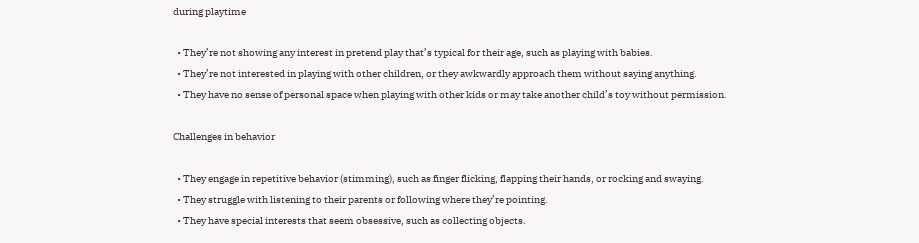during playtime

  • They’re not showing any interest in pretend play that’s typical for their age, such as playing with babies.
  • They’re not interested in playing with other children, or they awkwardly approach them without saying anything.
  • They have no sense of personal space when playing with other kids or may take another child’s toy without permission.

Challenges in behavior

  • They engage in repetitive behavior (stimming), such as finger flicking, flapping their hands, or rocking and swaying.
  • They struggle with listening to their parents or following where they’re pointing.
  • They have special interests that seem obsessive, such as collecting objects.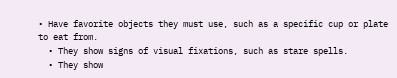• Have favorite objects they must use, such as a specific cup or plate to eat from.
  • They show signs of visual fixations, such as stare spells.
  • They show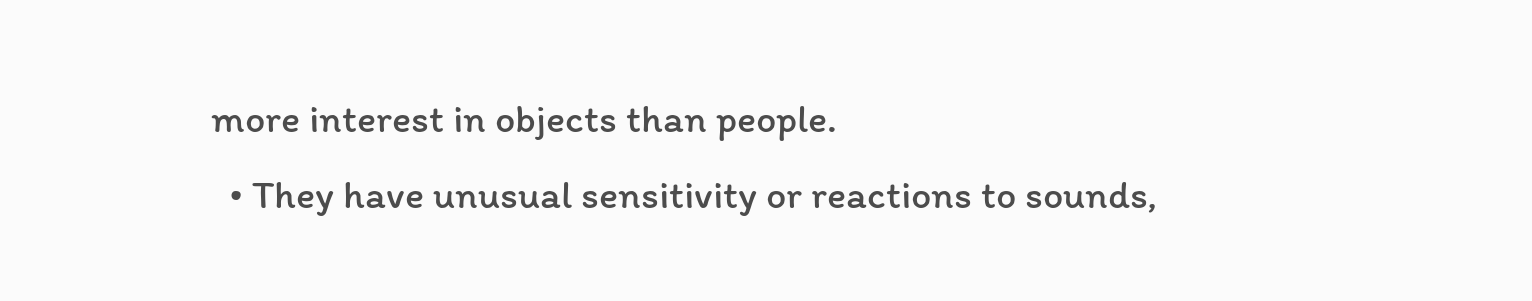more interest in objects than people.
  • They have unusual sensitivity or reactions to sounds,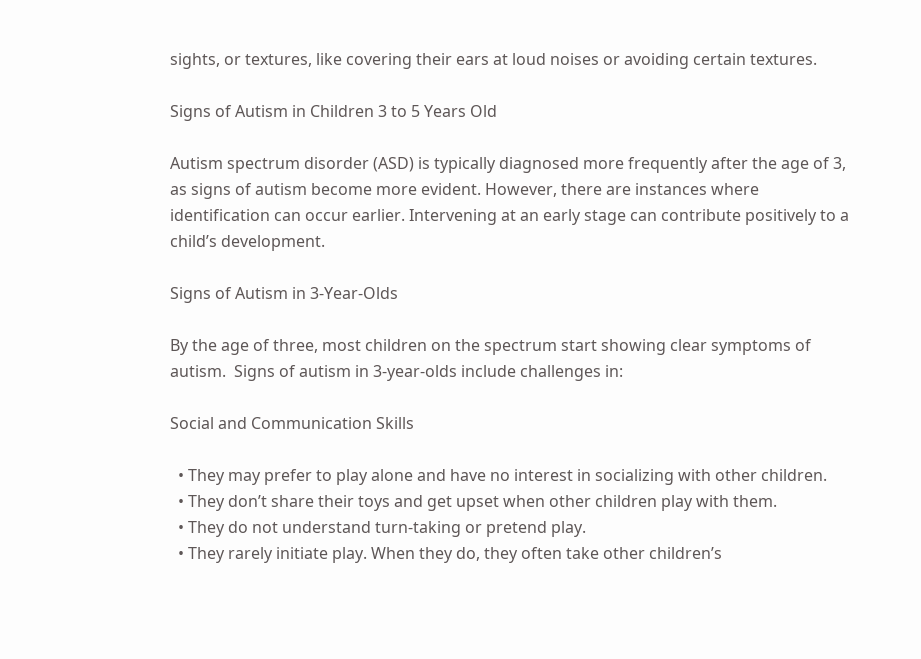sights, or textures, like covering their ears at loud noises or avoiding certain textures.

Signs of Autism in Children 3 to 5 Years Old

Autism spectrum disorder (ASD) is typically diagnosed more frequently after the age of 3, as signs of autism become more evident. However, there are instances where identification can occur earlier. Intervening at an early stage can contribute positively to a child’s development.

Signs of Autism in 3-Year-Olds

By the age of three, most children on the spectrum start showing clear symptoms of autism.  Signs of autism in 3-year-olds include challenges in:

Social and Communication Skills

  • They may prefer to play alone and have no interest in socializing with other children.
  • They don’t share their toys and get upset when other children play with them.
  • They do not understand turn-taking or pretend play.
  • They rarely initiate play. When they do, they often take other children’s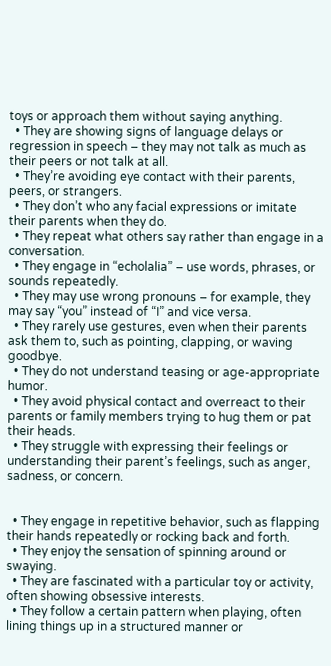toys or approach them without saying anything.
  • They are showing signs of language delays or regression in speech – they may not talk as much as their peers or not talk at all.
  • They’re avoiding eye contact with their parents, peers, or strangers.
  • They don’t who any facial expressions or imitate their parents when they do.
  • They repeat what others say rather than engage in a conversation.
  • They engage in “echolalia” – use words, phrases, or sounds repeatedly.
  • They may use wrong pronouns – for example, they may say “you” instead of “I” and vice versa.
  • They rarely use gestures, even when their parents ask them to, such as pointing, clapping, or waving goodbye.
  • They do not understand teasing or age-appropriate humor.
  • They avoid physical contact and overreact to their parents or family members trying to hug them or pat their heads.
  • They struggle with expressing their feelings or understanding their parent’s feelings, such as anger, sadness, or concern.


  • They engage in repetitive behavior, such as flapping their hands repeatedly or rocking back and forth.
  • They enjoy the sensation of spinning around or swaying.
  • They are fascinated with a particular toy or activity, often showing obsessive interests.
  • They follow a certain pattern when playing, often lining things up in a structured manner or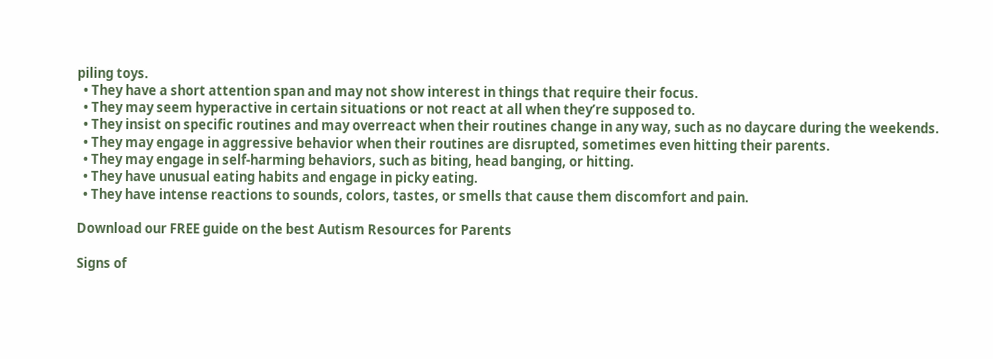piling toys.
  • They have a short attention span and may not show interest in things that require their focus.
  • They may seem hyperactive in certain situations or not react at all when they’re supposed to.
  • They insist on specific routines and may overreact when their routines change in any way, such as no daycare during the weekends.
  • They may engage in aggressive behavior when their routines are disrupted, sometimes even hitting their parents.
  • They may engage in self-harming behaviors, such as biting, head banging, or hitting.
  • They have unusual eating habits and engage in picky eating.
  • They have intense reactions to sounds, colors, tastes, or smells that cause them discomfort and pain.

Download our FREE guide on the best Autism Resources for Parents

Signs of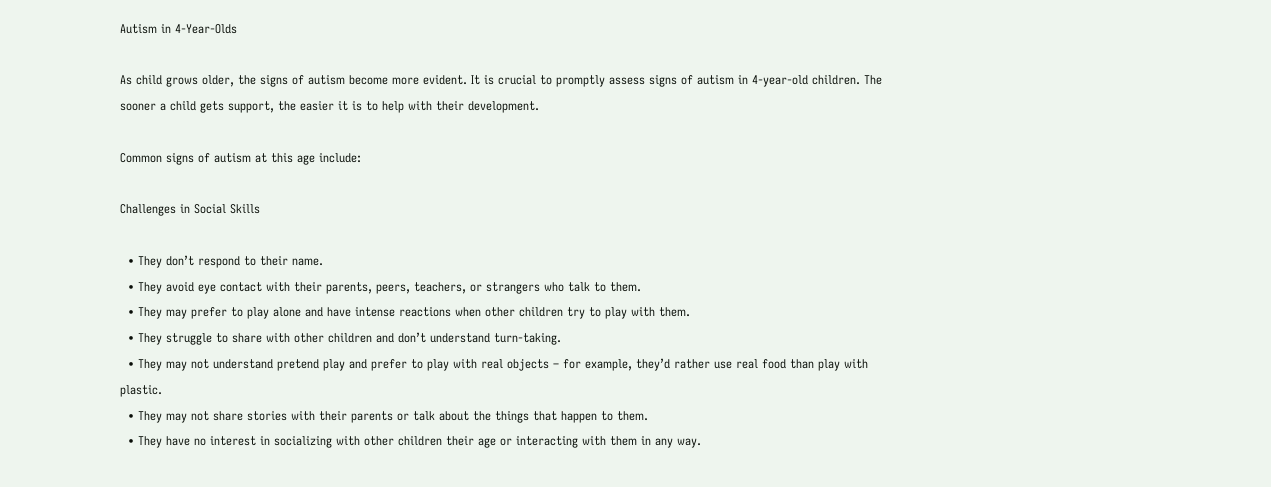Autism in 4-Year-Olds

As child grows older, the signs of autism become more evident. It is crucial to promptly assess signs of autism in 4-year-old children. The sooner a child gets support, the easier it is to help with their development.

Common signs of autism at this age include:

Challenges in Social Skills

  • They don’t respond to their name.
  • They avoid eye contact with their parents, peers, teachers, or strangers who talk to them.
  • They may prefer to play alone and have intense reactions when other children try to play with them.
  • They struggle to share with other children and don’t understand turn-taking.
  • They may not understand pretend play and prefer to play with real objects – for example, they’d rather use real food than play with plastic.
  • They may not share stories with their parents or talk about the things that happen to them.
  • They have no interest in socializing with other children their age or interacting with them in any way.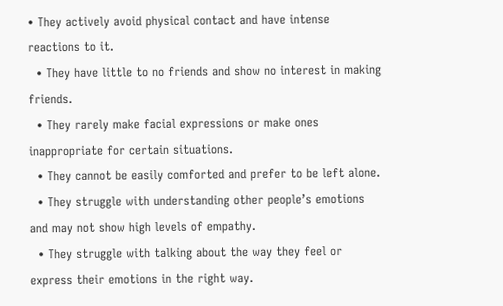• They actively avoid physical contact and have intense reactions to it.
  • They have little to no friends and show no interest in making friends.
  • They rarely make facial expressions or make ones inappropriate for certain situations.
  • They cannot be easily comforted and prefer to be left alone.
  • They struggle with understanding other people’s emotions and may not show high levels of empathy.
  • They struggle with talking about the way they feel or express their emotions in the right way.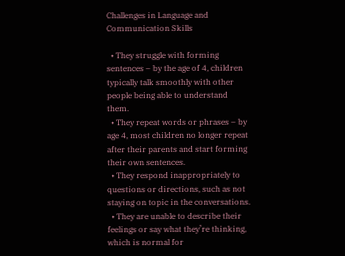Challenges in Language and Communication Skills

  • They struggle with forming sentences – by the age of 4, children typically talk smoothly with other people being able to understand them.
  • They repeat words or phrases – by age 4, most children no longer repeat after their parents and start forming their own sentences.
  • They respond inappropriately to questions or directions, such as not staying on topic in the conversations.
  • They are unable to describe their feelings or say what they’re thinking, which is normal for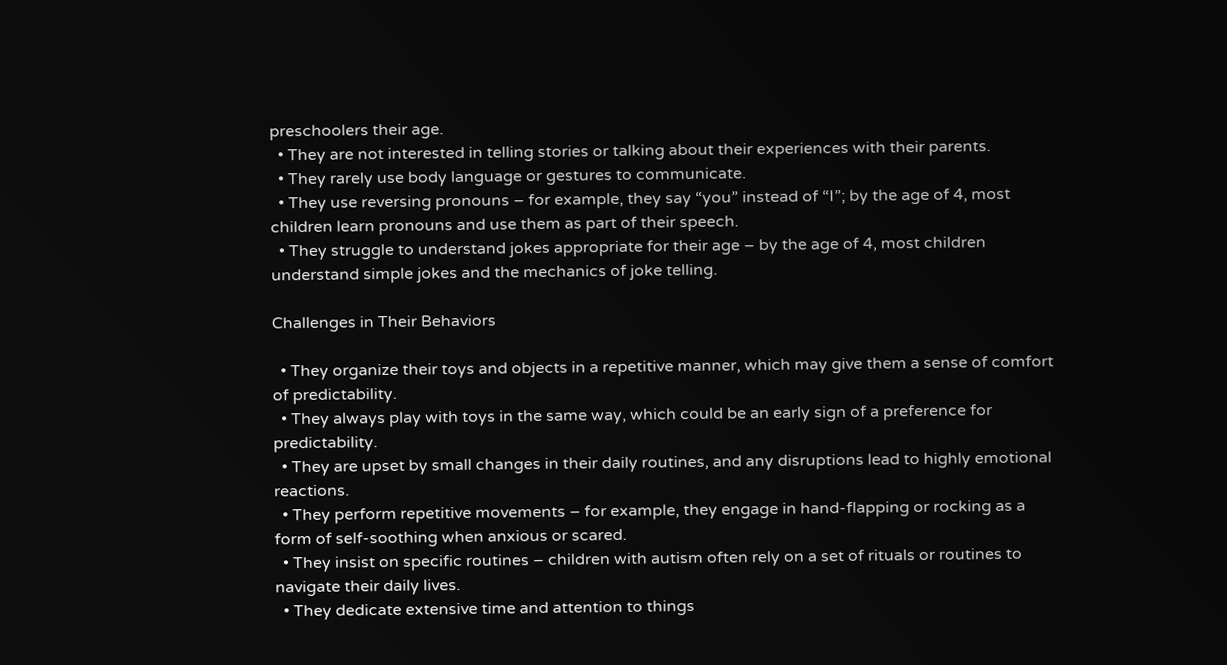preschoolers their age.
  • They are not interested in telling stories or talking about their experiences with their parents.
  • They rarely use body language or gestures to communicate.
  • They use reversing pronouns – for example, they say “you” instead of “I”; by the age of 4, most children learn pronouns and use them as part of their speech.
  • They struggle to understand jokes appropriate for their age – by the age of 4, most children understand simple jokes and the mechanics of joke telling.

Challenges in Their Behaviors

  • They organize their toys and objects in a repetitive manner, which may give them a sense of comfort of predictability.
  • They always play with toys in the same way, which could be an early sign of a preference for predictability.
  • They are upset by small changes in their daily routines, and any disruptions lead to highly emotional reactions.
  • They perform repetitive movements – for example, they engage in hand-flapping or rocking as a form of self-soothing when anxious or scared.
  • They insist on specific routines – children with autism often rely on a set of rituals or routines to navigate their daily lives.
  • They dedicate extensive time and attention to things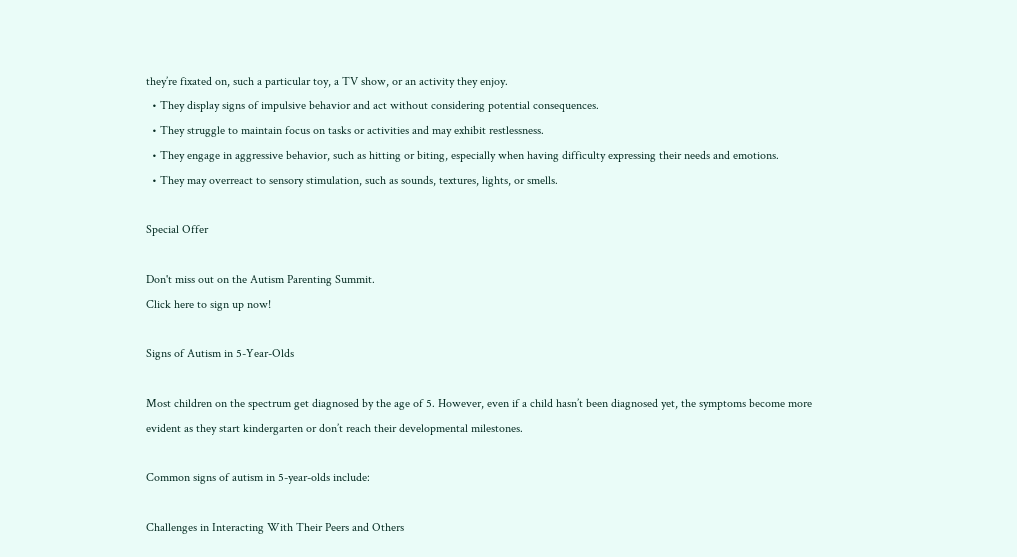they’re fixated on, such a particular toy, a TV show, or an activity they enjoy.
  • They display signs of impulsive behavior and act without considering potential consequences.
  • They struggle to maintain focus on tasks or activities and may exhibit restlessness.
  • They engage in aggressive behavior, such as hitting or biting, especially when having difficulty expressing their needs and emotions.
  • They may overreact to sensory stimulation, such as sounds, textures, lights, or smells.

Special Offer

Don't miss out on the Autism Parenting Summit.
Click here to sign up now!

Signs of Autism in 5-Year-Olds

Most children on the spectrum get diagnosed by the age of 5. However, even if a child hasn’t been diagnosed yet, the symptoms become more evident as they start kindergarten or don’t reach their developmental milestones.

Common signs of autism in 5-year-olds include:

Challenges in Interacting With Their Peers and Others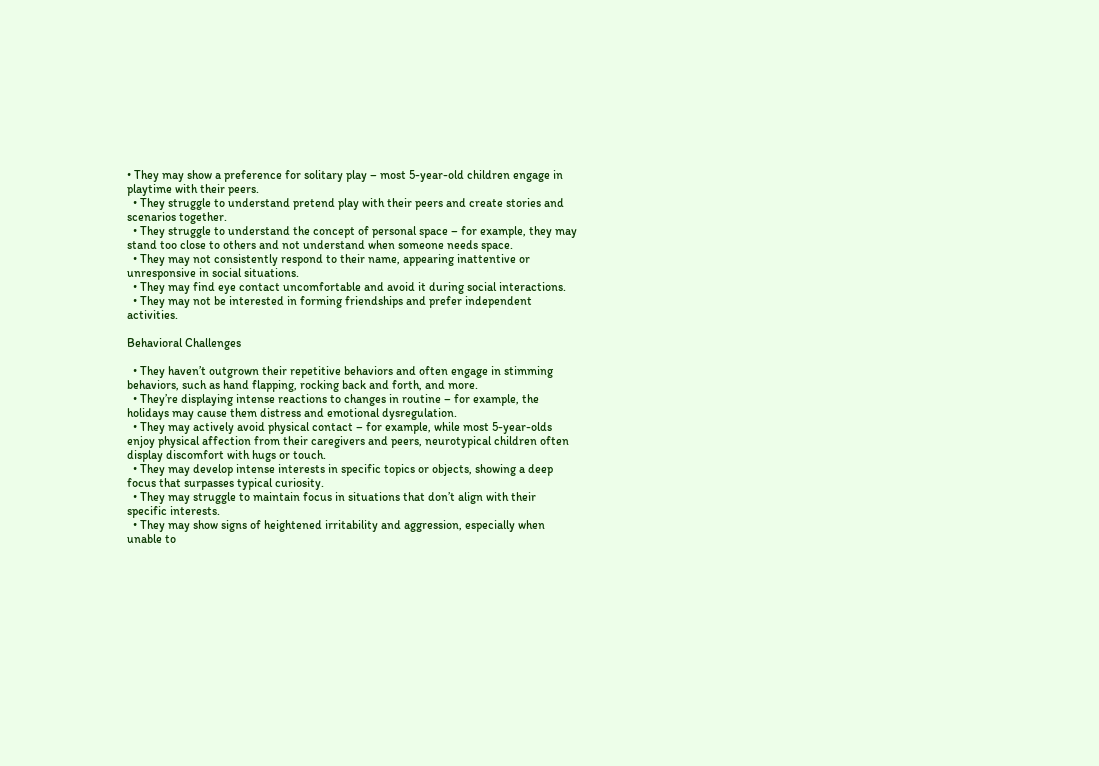• They may show a preference for solitary play – most 5-year-old children engage in playtime with their peers.
  • They struggle to understand pretend play with their peers and create stories and scenarios together.
  • They struggle to understand the concept of personal space – for example, they may stand too close to others and not understand when someone needs space.
  • They may not consistently respond to their name, appearing inattentive or unresponsive in social situations.
  • They may find eye contact uncomfortable and avoid it during social interactions.
  • They may not be interested in forming friendships and prefer independent activities.

Behavioral Challenges

  • They haven’t outgrown their repetitive behaviors and often engage in stimming behaviors, such as hand flapping, rocking back and forth, and more.
  • They’re displaying intense reactions to changes in routine – for example, the holidays may cause them distress and emotional dysregulation.
  • They may actively avoid physical contact – for example, while most 5-year-olds enjoy physical affection from their caregivers and peers, neurotypical children often display discomfort with hugs or touch.
  • They may develop intense interests in specific topics or objects, showing a deep focus that surpasses typical curiosity.
  • They may struggle to maintain focus in situations that don’t align with their specific interests.
  • They may show signs of heightened irritability and aggression, especially when unable to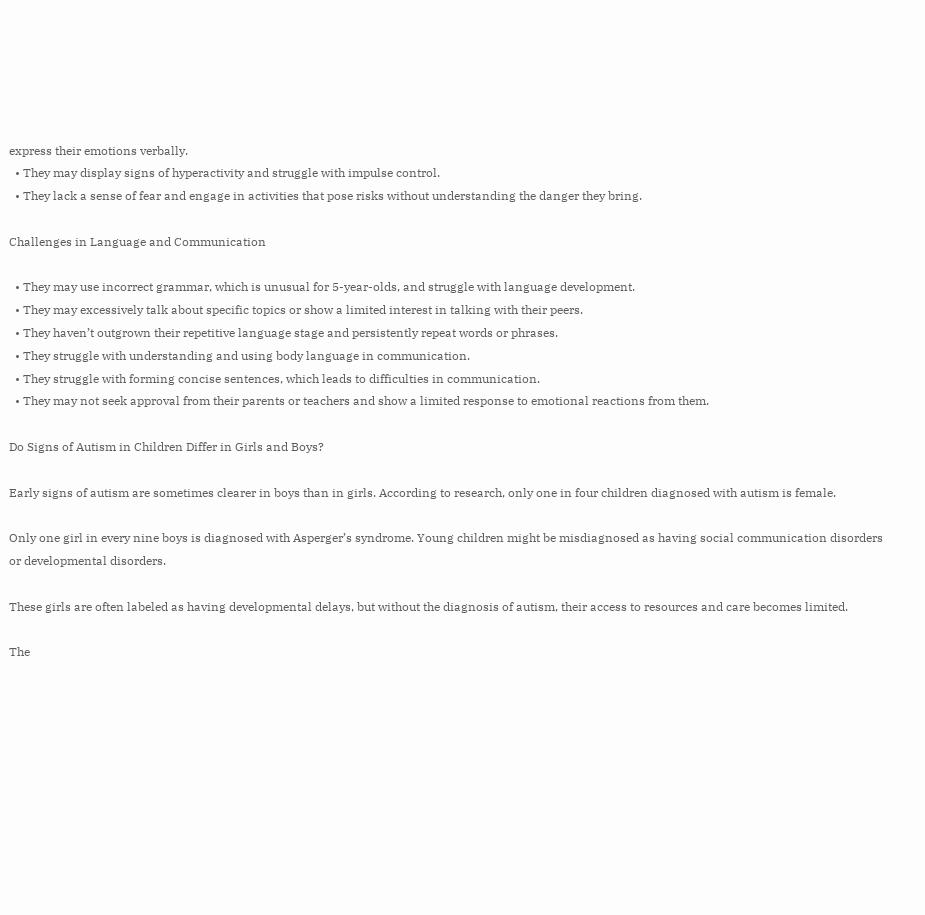express their emotions verbally.
  • They may display signs of hyperactivity and struggle with impulse control.
  • They lack a sense of fear and engage in activities that pose risks without understanding the danger they bring.

Challenges in Language and Communication

  • They may use incorrect grammar, which is unusual for 5-year-olds, and struggle with language development.
  • They may excessively talk about specific topics or show a limited interest in talking with their peers.
  • They haven’t outgrown their repetitive language stage and persistently repeat words or phrases.
  • They struggle with understanding and using body language in communication.
  • They struggle with forming concise sentences, which leads to difficulties in communication.
  • They may not seek approval from their parents or teachers and show a limited response to emotional reactions from them.

Do Signs of Autism in Children Differ in Girls and Boys?

Early signs of autism are sometimes clearer in boys than in girls. According to research, only one in four children diagnosed with autism is female.

Only one girl in every nine boys is diagnosed with Asperger’s syndrome. Young children might be misdiagnosed as having social communication disorders or developmental disorders.

These girls are often labeled as having developmental delays, but without the diagnosis of autism, their access to resources and care becomes limited.

The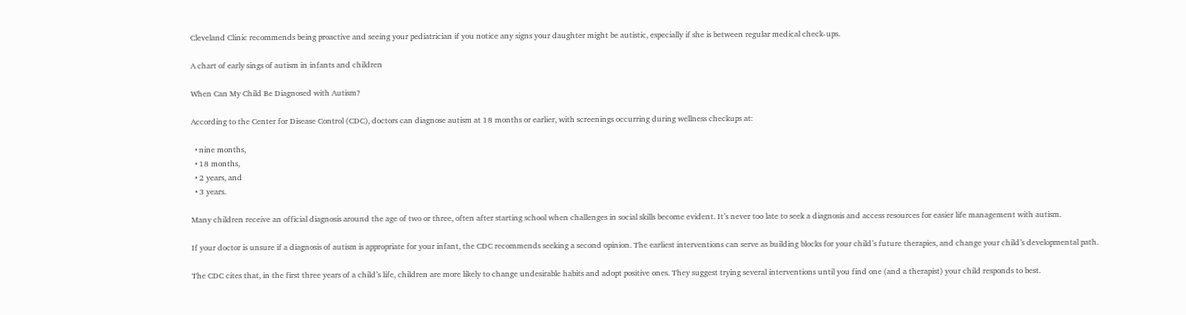Cleveland Clinic recommends being proactive and seeing your pediatrician if you notice any signs your daughter might be autistic, especially if she is between regular medical check-ups.

A chart of early sings of autism in infants and children

When Can My Child Be Diagnosed with Autism?

According to the Center for Disease Control (CDC), doctors can diagnose autism at 18 months or earlier, with screenings occurring during wellness checkups at:

  • nine months,
  • 18 months,
  • 2 years, and
  • 3 years.

Many children receive an official diagnosis around the age of two or three, often after starting school when challenges in social skills become evident. It’s never too late to seek a diagnosis and access resources for easier life management with autism.

If your doctor is unsure if a diagnosis of autism is appropriate for your infant, the CDC recommends seeking a second opinion. The earliest interventions can serve as building blocks for your child’s future therapies, and change your child’s developmental path.

The CDC cites that, in the first three years of a child’s life, children are more likely to change undesirable habits and adopt positive ones. They suggest trying several interventions until you find one (and a therapist) your child responds to best.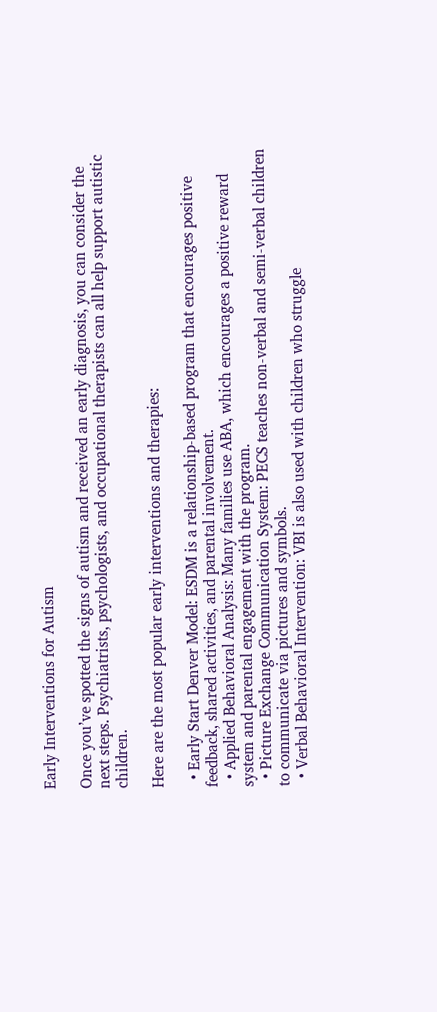Early Interventions for Autism

Once you’ve spotted the signs of autism and received an early diagnosis, you can consider the next steps. Psychiatrists, psychologists, and occupational therapists can all help support autistic children.

Here are the most popular early interventions and therapies:

  • Early Start Denver Model: ESDM is a relationship-based program that encourages positive feedback, shared activities, and parental involvement.
  • Applied Behavioral Analysis: Many families use ABA, which encourages a positive reward system and parental engagement with the program.
  • Picture Exchange Communication System: PECS teaches non-verbal and semi-verbal children to communicate via pictures and symbols.
  • Verbal Behavioral Intervention: VBI is also used with children who struggle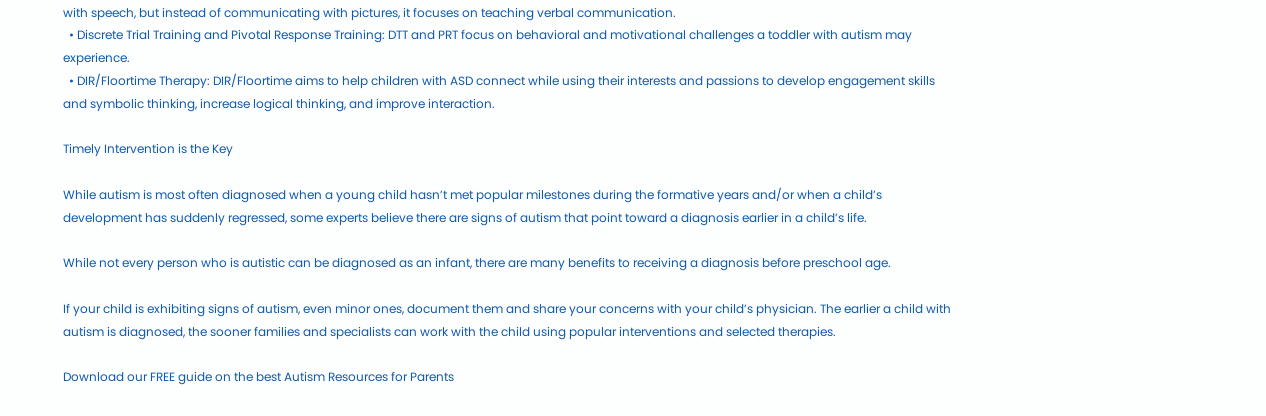with speech, but instead of communicating with pictures, it focuses on teaching verbal communication.
  • Discrete Trial Training and Pivotal Response Training: DTT and PRT focus on behavioral and motivational challenges a toddler with autism may experience.
  • DIR/Floortime Therapy: DIR/Floortime aims to help children with ASD connect while using their interests and passions to develop engagement skills and symbolic thinking, increase logical thinking, and improve interaction.

Timely Intervention is the Key

While autism is most often diagnosed when a young child hasn’t met popular milestones during the formative years and/or when a child’s development has suddenly regressed, some experts believe there are signs of autism that point toward a diagnosis earlier in a child’s life.

While not every person who is autistic can be diagnosed as an infant, there are many benefits to receiving a diagnosis before preschool age.

If your child is exhibiting signs of autism, even minor ones, document them and share your concerns with your child’s physician. The earlier a child with autism is diagnosed, the sooner families and specialists can work with the child using popular interventions and selected therapies.

Download our FREE guide on the best Autism Resources for Parents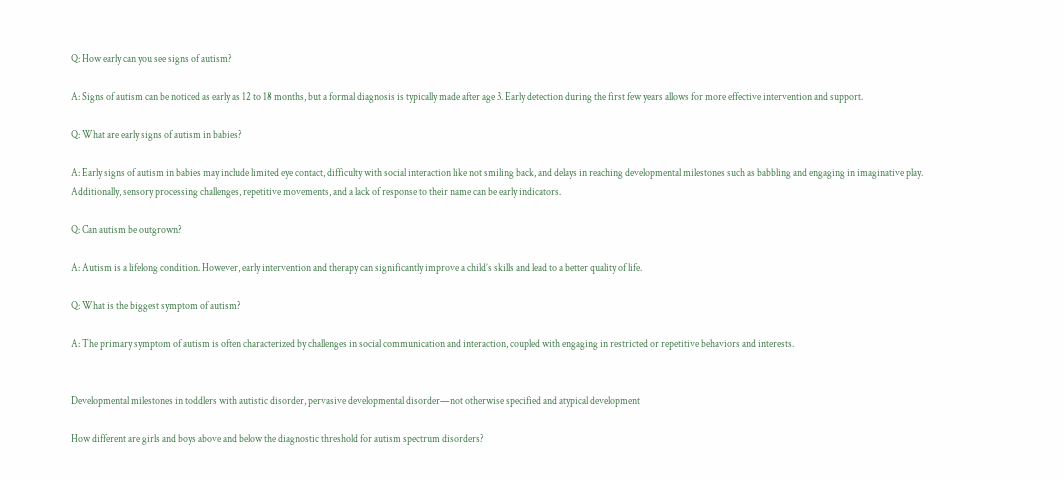Q: How early can you see signs of autism?

A: Signs of autism can be noticed as early as 12 to 18 months, but a formal diagnosis is typically made after age 3. Early detection during the first few years allows for more effective intervention and support.

Q: What are early signs of autism in babies?

A: Early signs of autism in babies may include limited eye contact, difficulty with social interaction like not smiling back, and delays in reaching developmental milestones such as babbling and engaging in imaginative play. Additionally, sensory processing challenges, repetitive movements, and a lack of response to their name can be early indicators.

Q: Can autism be outgrown?

A: Autism is a lifelong condition. However, early intervention and therapy can significantly improve a child’s skills and lead to a better quality of life.

Q: What is the biggest symptom of autism?

A: The primary symptom of autism is often characterized by challenges in social communication and interaction, coupled with engaging in restricted or repetitive behaviors and interests.


Developmental milestones in toddlers with autistic disorder, pervasive developmental disorder—not otherwise specified and atypical development

How different are girls and boys above and below the diagnostic threshold for autism spectrum disorders?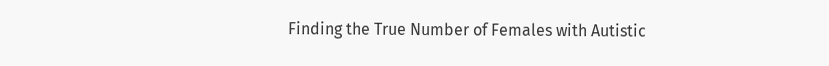Finding the True Number of Females with Autistic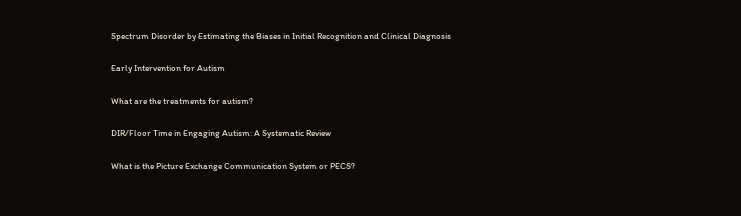Spectrum Disorder by Estimating the Biases in Initial Recognition and Clinical Diagnosis

Early Intervention for Autism

What are the treatments for autism?

DIR/Floor Time in Engaging Autism: A Systematic Review

What is the Picture Exchange Communication System or PECS?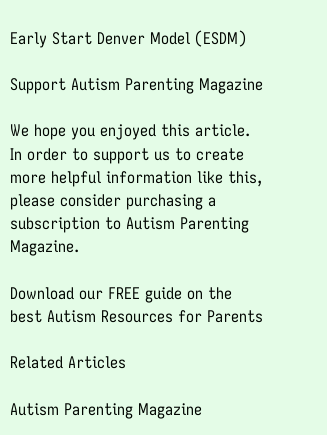Early Start Denver Model (ESDM)

Support Autism Parenting Magazine

We hope you enjoyed this article. In order to support us to create more helpful information like this, please consider purchasing a subscription to Autism Parenting Magazine.

Download our FREE guide on the best Autism Resources for Parents

Related Articles

Autism Parenting Magazine